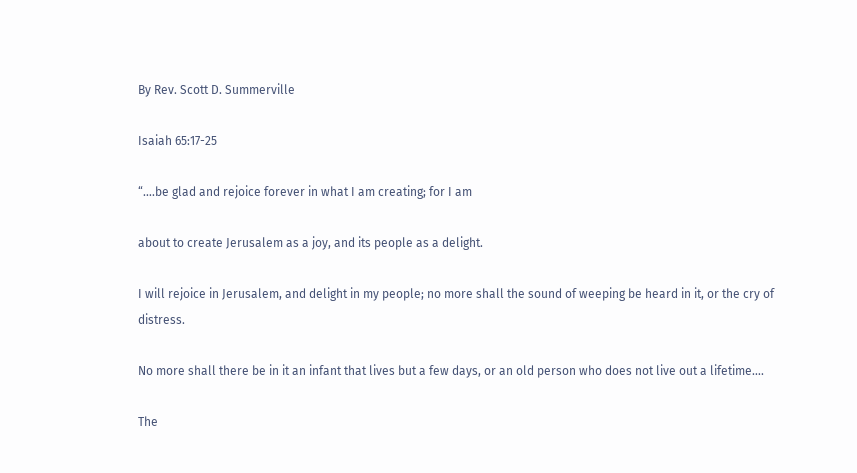By Rev. Scott D. Summerville

Isaiah 65:17-25

“….be glad and rejoice forever in what I am creating; for I am

about to create Jerusalem as a joy, and its people as a delight.

I will rejoice in Jerusalem, and delight in my people; no more shall the sound of weeping be heard in it, or the cry of distress.

No more shall there be in it an infant that lives but a few days, or an old person who does not live out a lifetime….

The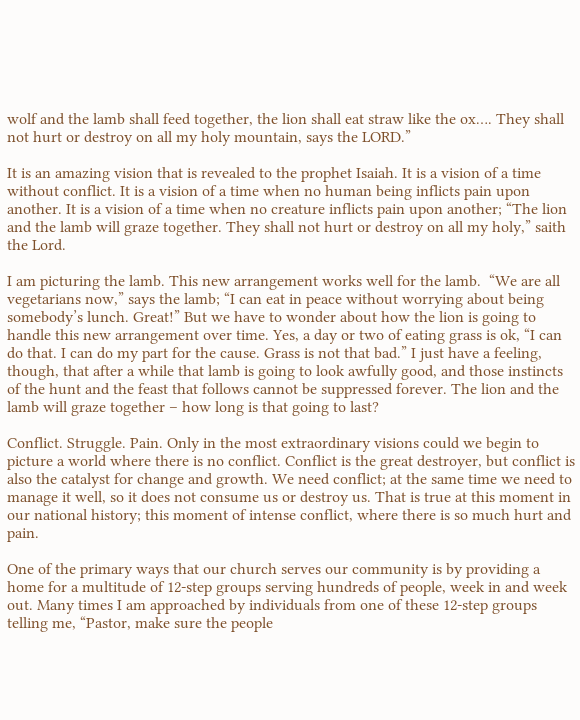wolf and the lamb shall feed together, the lion shall eat straw like the ox…. They shall not hurt or destroy on all my holy mountain, says the LORD.”

It is an amazing vision that is revealed to the prophet Isaiah. It is a vision of a time without conflict. It is a vision of a time when no human being inflicts pain upon another. It is a vision of a time when no creature inflicts pain upon another; “The lion and the lamb will graze together. They shall not hurt or destroy on all my holy,” saith the Lord.

I am picturing the lamb. This new arrangement works well for the lamb.  “We are all vegetarians now,” says the lamb; “I can eat in peace without worrying about being somebody’s lunch. Great!” But we have to wonder about how the lion is going to handle this new arrangement over time. Yes, a day or two of eating grass is ok, “I can do that. I can do my part for the cause. Grass is not that bad.” I just have a feeling, though, that after a while that lamb is going to look awfully good, and those instincts of the hunt and the feast that follows cannot be suppressed forever. The lion and the lamb will graze together – how long is that going to last?

Conflict. Struggle. Pain. Only in the most extraordinary visions could we begin to picture a world where there is no conflict. Conflict is the great destroyer, but conflict is also the catalyst for change and growth. We need conflict; at the same time we need to manage it well, so it does not consume us or destroy us. That is true at this moment in our national history; this moment of intense conflict, where there is so much hurt and pain.

One of the primary ways that our church serves our community is by providing a home for a multitude of 12-step groups serving hundreds of people, week in and week out. Many times I am approached by individuals from one of these 12-step groups telling me, “Pastor, make sure the people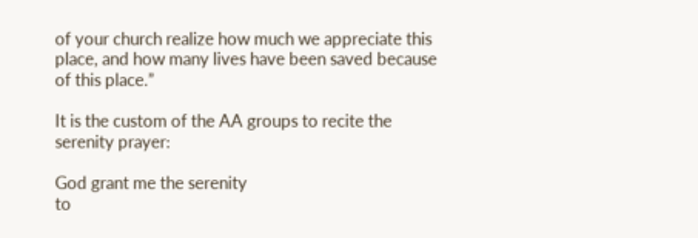of your church realize how much we appreciate this place, and how many lives have been saved because of this place.”

It is the custom of the AA groups to recite the serenity prayer:

God grant me the serenity
to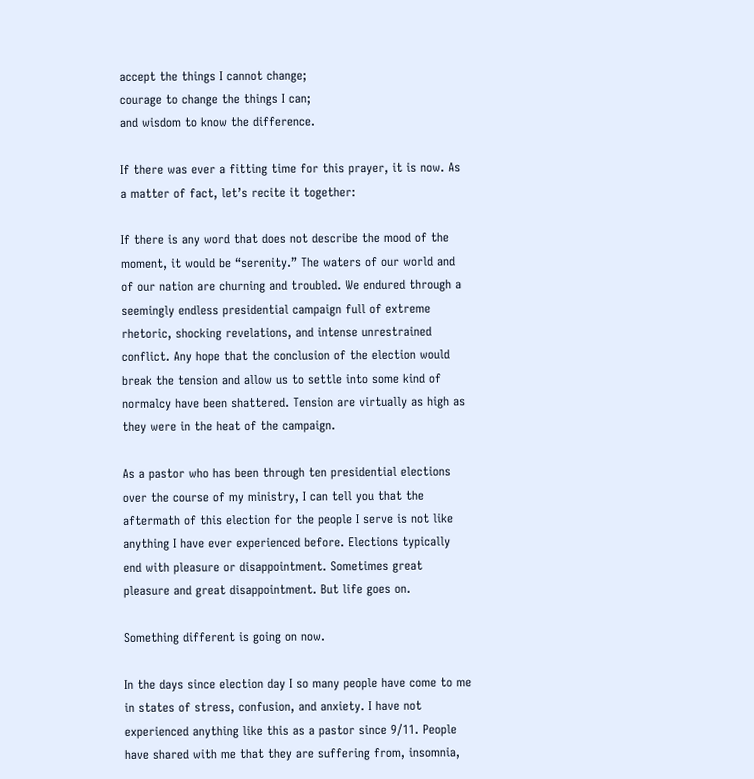accept the things I cannot change;
courage to change the things I can;
and wisdom to know the difference.

If there was ever a fitting time for this prayer, it is now. As a matter of fact, let’s recite it together:

If there is any word that does not describe the mood of the moment, it would be “serenity.” The waters of our world and of our nation are churning and troubled. We endured through a seemingly endless presidential campaign full of extreme rhetoric, shocking revelations, and intense unrestrained conflict. Any hope that the conclusion of the election would break the tension and allow us to settle into some kind of normalcy have been shattered. Tension are virtually as high as they were in the heat of the campaign.

As a pastor who has been through ten presidential elections over the course of my ministry, I can tell you that the aftermath of this election for the people I serve is not like anything I have ever experienced before. Elections typically end with pleasure or disappointment. Sometimes great pleasure and great disappointment. But life goes on.

Something different is going on now.

In the days since election day I so many people have come to me in states of stress, confusion, and anxiety. I have not experienced anything like this as a pastor since 9/11. People have shared with me that they are suffering from, insomnia,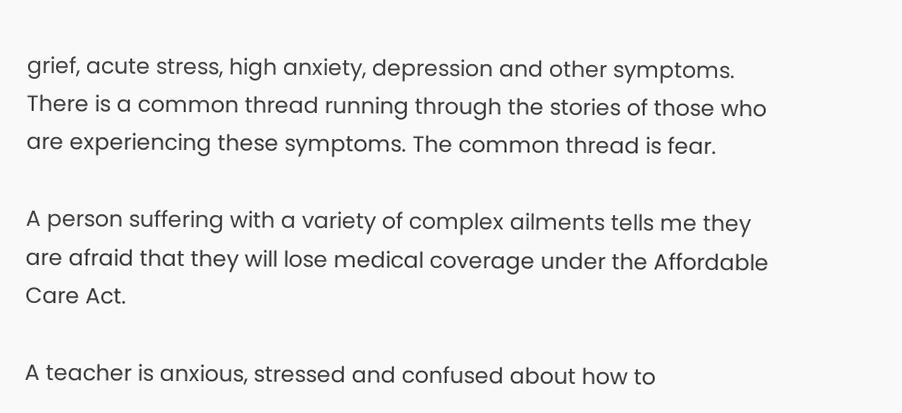grief, acute stress, high anxiety, depression and other symptoms. There is a common thread running through the stories of those who are experiencing these symptoms. The common thread is fear.

A person suffering with a variety of complex ailments tells me they are afraid that they will lose medical coverage under the Affordable Care Act.

A teacher is anxious, stressed and confused about how to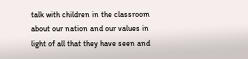talk with children in the classroom about our nation and our values in light of all that they have seen and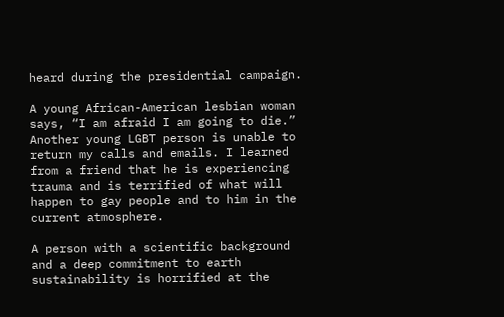heard during the presidential campaign.

A young African-American lesbian woman says, “I am afraid I am going to die.” Another young LGBT person is unable to return my calls and emails. I learned from a friend that he is experiencing trauma and is terrified of what will happen to gay people and to him in the current atmosphere.

A person with a scientific background and a deep commitment to earth sustainability is horrified at the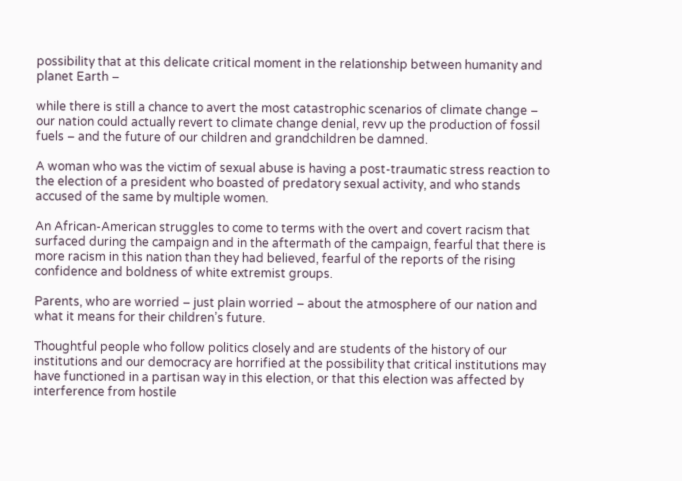possibility that at this delicate critical moment in the relationship between humanity and planet Earth –

while there is still a chance to avert the most catastrophic scenarios of climate change – our nation could actually revert to climate change denial, revv up the production of fossil fuels – and the future of our children and grandchildren be damned.

A woman who was the victim of sexual abuse is having a post-traumatic stress reaction to the election of a president who boasted of predatory sexual activity, and who stands accused of the same by multiple women.

An African-American struggles to come to terms with the overt and covert racism that surfaced during the campaign and in the aftermath of the campaign, fearful that there is more racism in this nation than they had believed, fearful of the reports of the rising confidence and boldness of white extremist groups.

Parents, who are worried – just plain worried – about the atmosphere of our nation and what it means for their children’s future.

Thoughtful people who follow politics closely and are students of the history of our institutions and our democracy are horrified at the possibility that critical institutions may have functioned in a partisan way in this election, or that this election was affected by interference from hostile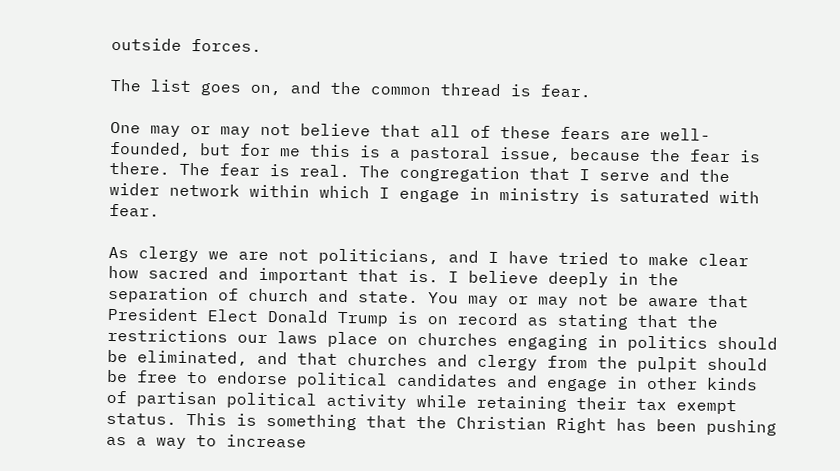outside forces.

The list goes on, and the common thread is fear.

One may or may not believe that all of these fears are well-founded, but for me this is a pastoral issue, because the fear is there. The fear is real. The congregation that I serve and the wider network within which I engage in ministry is saturated with fear.

As clergy we are not politicians, and I have tried to make clear how sacred and important that is. I believe deeply in the separation of church and state. You may or may not be aware that President Elect Donald Trump is on record as stating that the restrictions our laws place on churches engaging in politics should be eliminated, and that churches and clergy from the pulpit should be free to endorse political candidates and engage in other kinds of partisan political activity while retaining their tax exempt status. This is something that the Christian Right has been pushing as a way to increase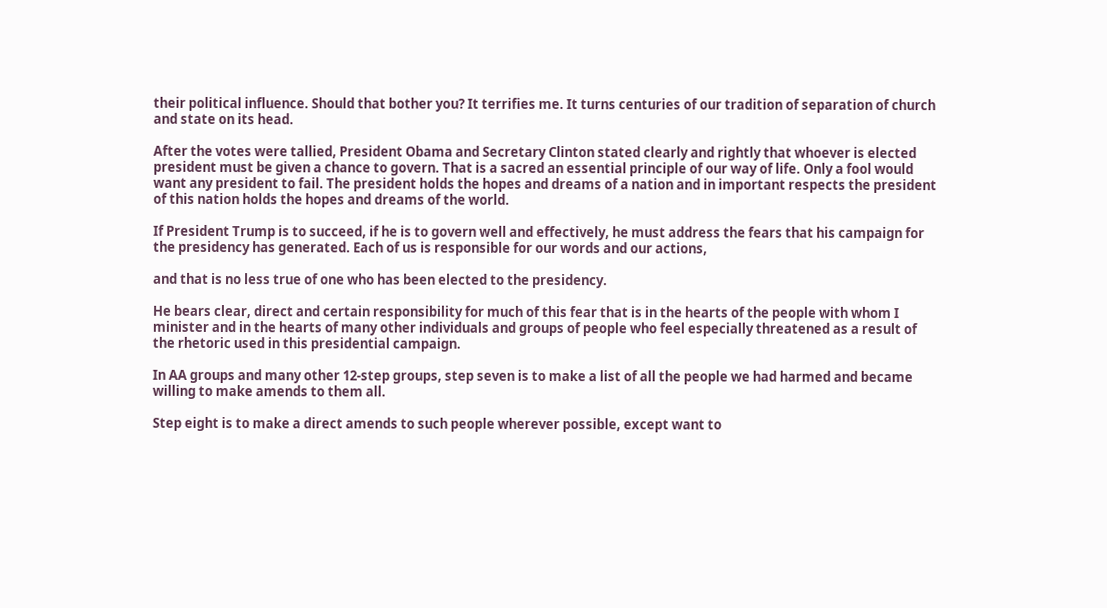their political influence. Should that bother you? It terrifies me. It turns centuries of our tradition of separation of church and state on its head.

After the votes were tallied, President Obama and Secretary Clinton stated clearly and rightly that whoever is elected president must be given a chance to govern. That is a sacred an essential principle of our way of life. Only a fool would want any president to fail. The president holds the hopes and dreams of a nation and in important respects the president of this nation holds the hopes and dreams of the world.

If President Trump is to succeed, if he is to govern well and effectively, he must address the fears that his campaign for the presidency has generated. Each of us is responsible for our words and our actions,

and that is no less true of one who has been elected to the presidency.

He bears clear, direct and certain responsibility for much of this fear that is in the hearts of the people with whom I minister and in the hearts of many other individuals and groups of people who feel especially threatened as a result of the rhetoric used in this presidential campaign.

In AA groups and many other 12-step groups, step seven is to make a list of all the people we had harmed and became willing to make amends to them all.

Step eight is to make a direct amends to such people wherever possible, except want to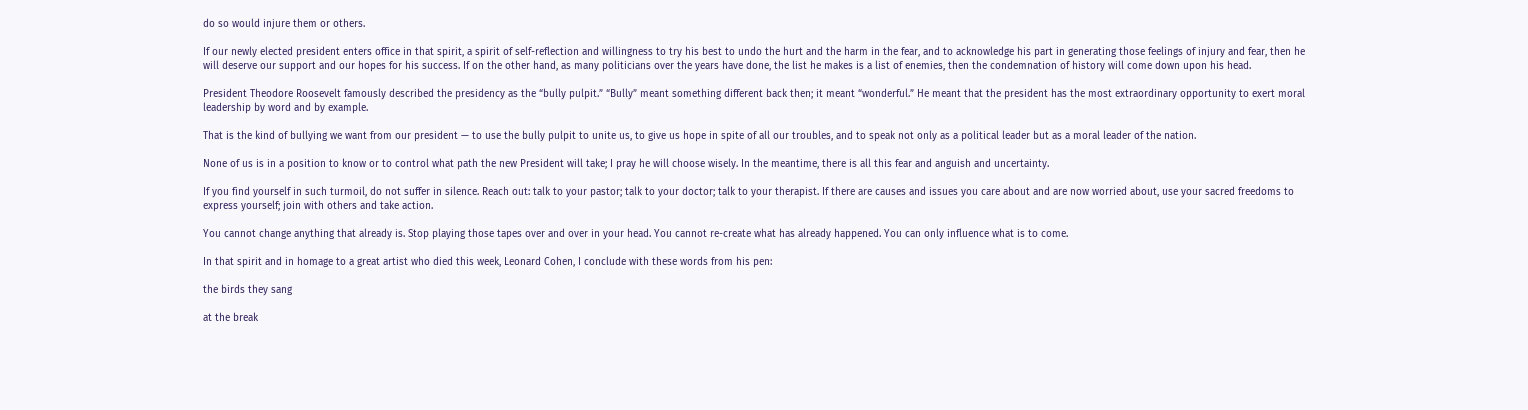do so would injure them or others.

If our newly elected president enters office in that spirit, a spirit of self-reflection and willingness to try his best to undo the hurt and the harm in the fear, and to acknowledge his part in generating those feelings of injury and fear, then he will deserve our support and our hopes for his success. If on the other hand, as many politicians over the years have done, the list he makes is a list of enemies, then the condemnation of history will come down upon his head.

President Theodore Roosevelt famously described the presidency as the “bully pulpit.” “Bully” meant something different back then; it meant “wonderful.” He meant that the president has the most extraordinary opportunity to exert moral leadership by word and by example.

That is the kind of bullying we want from our president — to use the bully pulpit to unite us, to give us hope in spite of all our troubles, and to speak not only as a political leader but as a moral leader of the nation.

None of us is in a position to know or to control what path the new President will take; I pray he will choose wisely. In the meantime, there is all this fear and anguish and uncertainty.

If you find yourself in such turmoil, do not suffer in silence. Reach out: talk to your pastor; talk to your doctor; talk to your therapist. If there are causes and issues you care about and are now worried about, use your sacred freedoms to express yourself; join with others and take action.

You cannot change anything that already is. Stop playing those tapes over and over in your head. You cannot re-create what has already happened. You can only influence what is to come.

In that spirit and in homage to a great artist who died this week, Leonard Cohen, I conclude with these words from his pen:

the birds they sang

at the break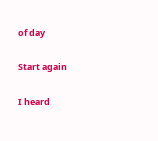of day

Start again

I heard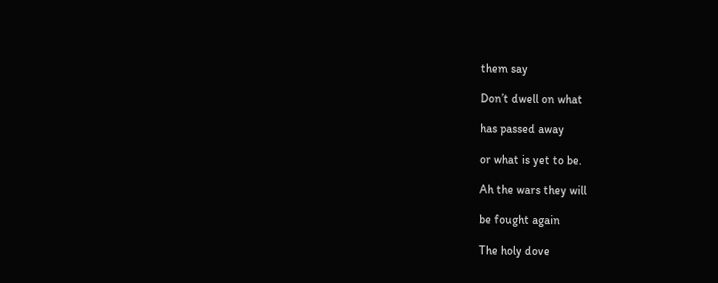them say

Don’t dwell on what

has passed away

or what is yet to be.

Ah the wars they will

be fought again

The holy dove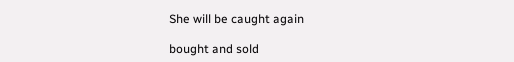She will be caught again

bought and sold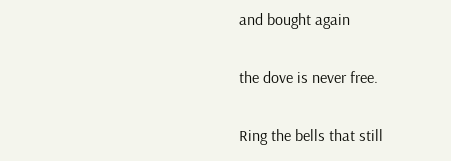and bought again

the dove is never free.

Ring the bells that still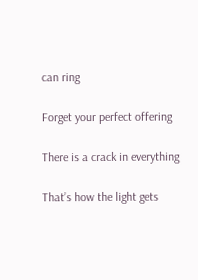can ring

Forget your perfect offering

There is a crack in everything

That’s how the light gets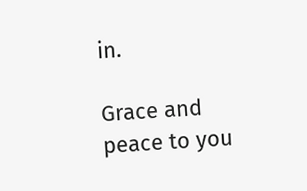in.

Grace and peace to you